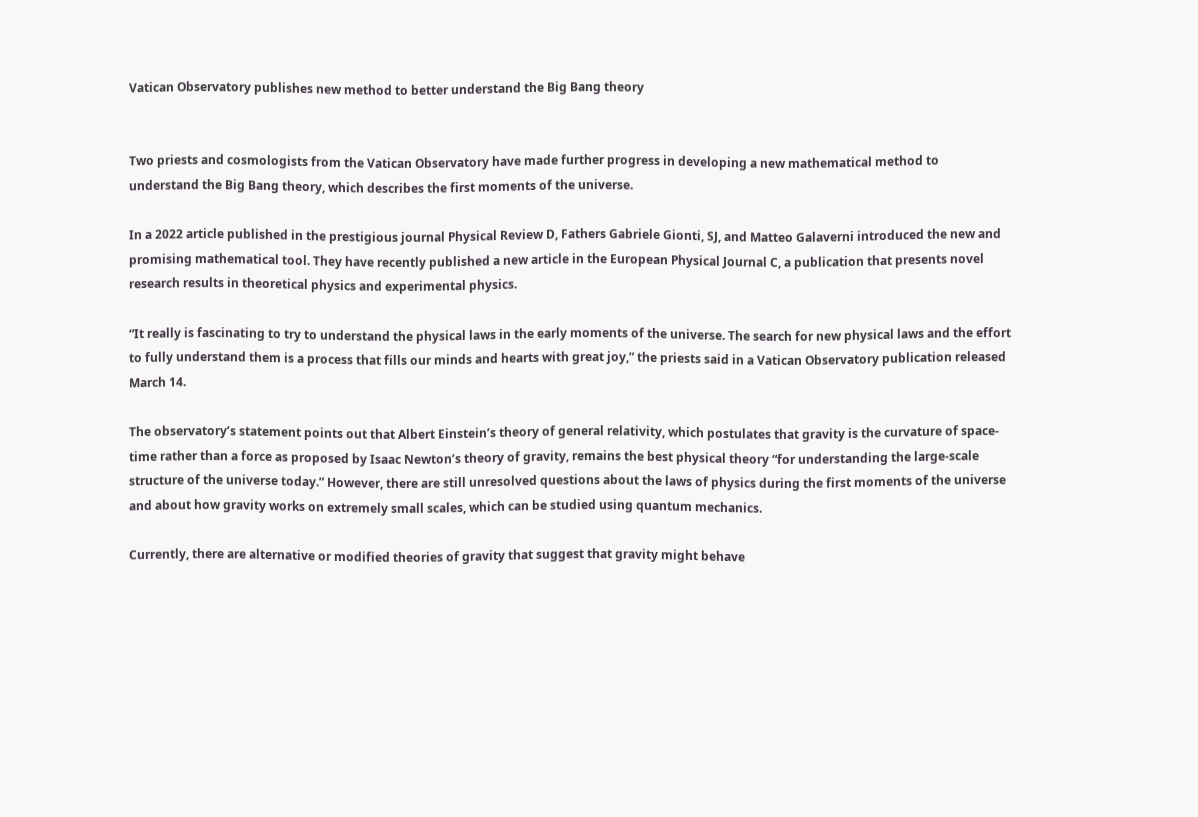Vatican Observatory publishes new method to better understand the Big Bang theory


Two priests and cosmologists from the Vatican Observatory have made further progress in developing a new mathematical method to understand the Big Bang theory, which describes the first moments of the universe.

In a 2022 article published in the prestigious journal Physical Review D, Fathers Gabriele Gionti, SJ, and Matteo Galaverni introduced the new and promising mathematical tool. They have recently published a new article in the European Physical Journal C, a publication that presents novel research results in theoretical physics and experimental physics.

“It really is fascinating to try to understand the physical laws in the early moments of the universe. The search for new physical laws and the effort to fully understand them is a process that fills our minds and hearts with great joy,” the priests said in a Vatican Observatory publication released March 14.

The observatory’s statement points out that Albert Einstein’s theory of general relativity, which postulates that gravity is the curvature of space-time rather than a force as proposed by Isaac Newton’s theory of gravity, remains the best physical theory “for understanding the large-scale structure of the universe today.” However, there are still unresolved questions about the laws of physics during the first moments of the universe and about how gravity works on extremely small scales, which can be studied using quantum mechanics.

Currently, there are alternative or modified theories of gravity that suggest that gravity might behave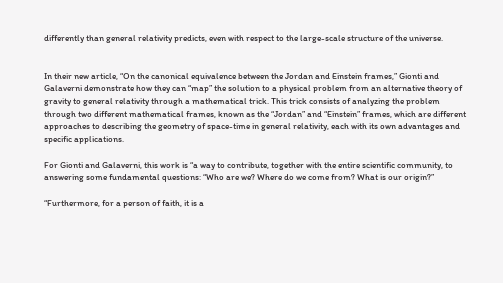differently than general relativity predicts, even with respect to the large-scale structure of the universe.


In their new article, “On the canonical equivalence between the Jordan and Einstein frames,” Gionti and Galaverni demonstrate how they can “map” the solution to a physical problem from an alternative theory of gravity to general relativity through a mathematical trick. This trick consists of analyzing the problem through two different mathematical frames, known as the “Jordan” and “Einstein” frames, which are different approaches to describing the geometry of space-time in general relativity, each with its own advantages and specific applications.

For Gionti and Galaverni, this work is “a way to contribute, together with the entire scientific community, to answering some fundamental questions: “Who are we? Where do we come from? What is our origin?”

“Furthermore, for a person of faith, it is a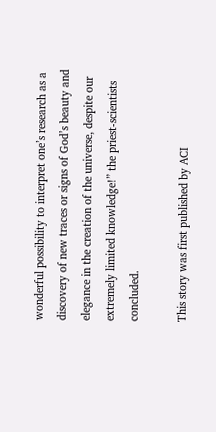wonderful possibility to interpret one’s research as a discovery of new traces or signs of God’s beauty and elegance in the creation of the universe, despite our extremely limited knowledge!” the priest-scientists concluded.

This story was first published by ACI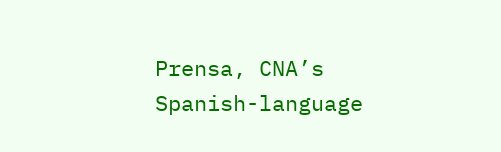Prensa, CNA’s Spanish-language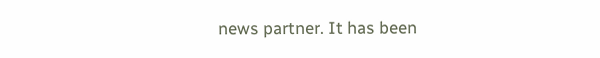news partner. It has been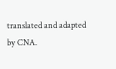translated and adapted by CNA.